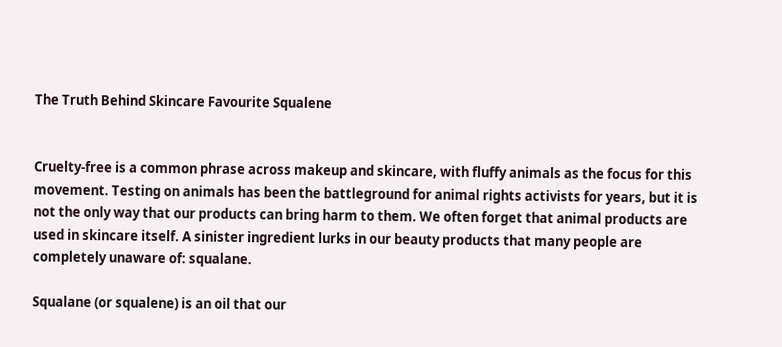The Truth Behind Skincare Favourite Squalene


Cruelty-free is a common phrase across makeup and skincare, with fluffy animals as the focus for this movement. Testing on animals has been the battleground for animal rights activists for years, but it is not the only way that our products can bring harm to them. We often forget that animal products are used in skincare itself. A sinister ingredient lurks in our beauty products that many people are completely unaware of: squalane.

Squalane (or squalene) is an oil that our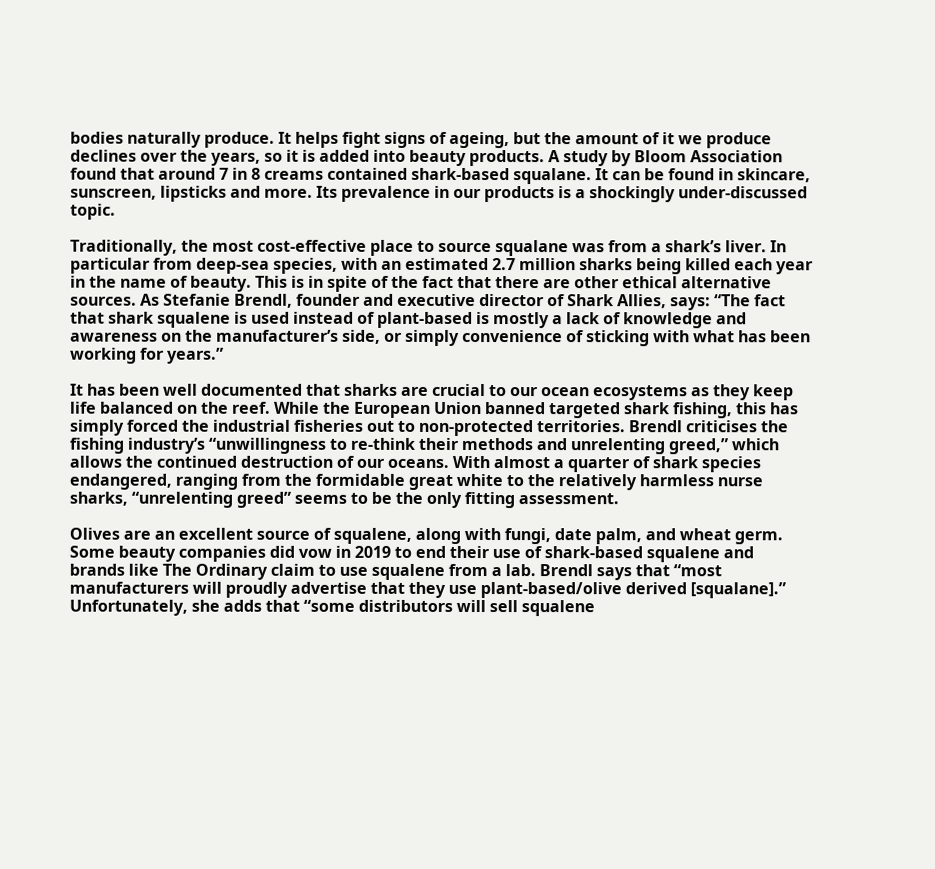bodies naturally produce. It helps fight signs of ageing, but the amount of it we produce declines over the years, so it is added into beauty products. A study by Bloom Association found that around 7 in 8 creams contained shark-based squalane. It can be found in skincare, sunscreen, lipsticks and more. Its prevalence in our products is a shockingly under-discussed topic.

Traditionally, the most cost-effective place to source squalane was from a shark’s liver. In particular from deep-sea species, with an estimated 2.7 million sharks being killed each year in the name of beauty. This is in spite of the fact that there are other ethical alternative sources. As Stefanie Brendl, founder and executive director of Shark Allies, says: “The fact that shark squalene is used instead of plant-based is mostly a lack of knowledge and awareness on the manufacturer’s side, or simply convenience of sticking with what has been working for years.”

It has been well documented that sharks are crucial to our ocean ecosystems as they keep life balanced on the reef. While the European Union banned targeted shark fishing, this has simply forced the industrial fisheries out to non-protected territories. Brendl criticises the fishing industry’s “unwillingness to re-think their methods and unrelenting greed,” which allows the continued destruction of our oceans. With almost a quarter of shark species endangered, ranging from the formidable great white to the relatively harmless nurse sharks, “unrelenting greed” seems to be the only fitting assessment.

Olives are an excellent source of squalene, along with fungi, date palm, and wheat germ. Some beauty companies did vow in 2019 to end their use of shark-based squalene and brands like The Ordinary claim to use squalene from a lab. Brendl says that “most manufacturers will proudly advertise that they use plant-based/olive derived [squalane].” Unfortunately, she adds that “some distributors will sell squalene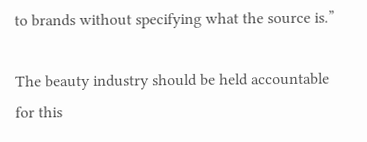to brands without specifying what the source is.”

The beauty industry should be held accountable for this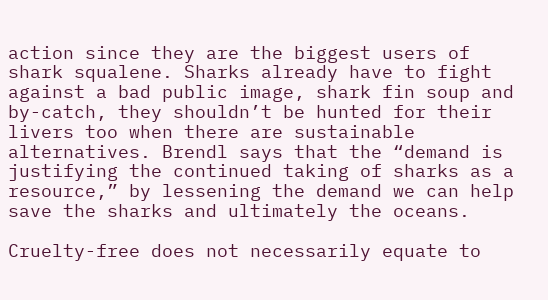action since they are the biggest users of shark squalene. Sharks already have to fight against a bad public image, shark fin soup and by-catch, they shouldn’t be hunted for their livers too when there are sustainable alternatives. Brendl says that the “demand is justifying the continued taking of sharks as a resource,” by lessening the demand we can help save the sharks and ultimately the oceans.

Cruelty-free does not necessarily equate to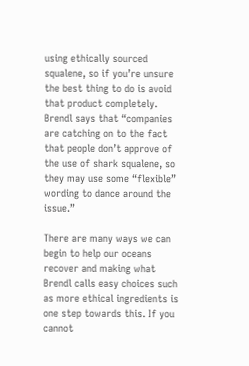using ethically sourced squalene, so if you’re unsure the best thing to do is avoid that product completely. Brendl says that “companies are catching on to the fact that people don’t approve of the use of shark squalene, so they may use some “flexible” wording to dance around the issue.”

There are many ways we can begin to help our oceans recover and making what Brendl calls easy choices such as more ethical ingredients is one step towards this. If you cannot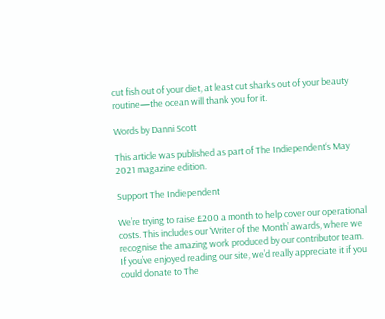cut fish out of your diet, at least cut sharks out of your beauty routine—the ocean will thank you for it.

Words by Danni Scott

This article was published as part of The Indiependent‘s May 2021 magazine edition.

Support The Indiependent

We’re trying to raise £200 a month to help cover our operational costs. This includes our ‘Writer of the Month’ awards, where we recognise the amazing work produced by our contributor team. If you’ve enjoyed reading our site, we’d really appreciate it if you could donate to The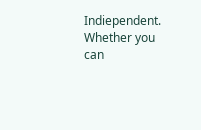Indiependent. Whether you can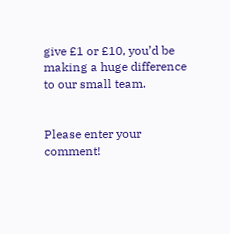give £1 or £10, you’d be making a huge difference to our small team.


Please enter your comment!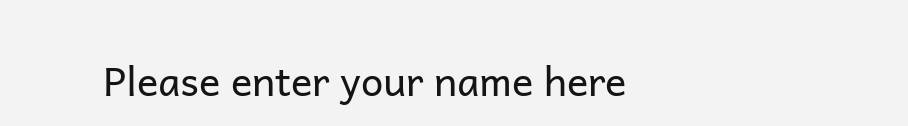Please enter your name here